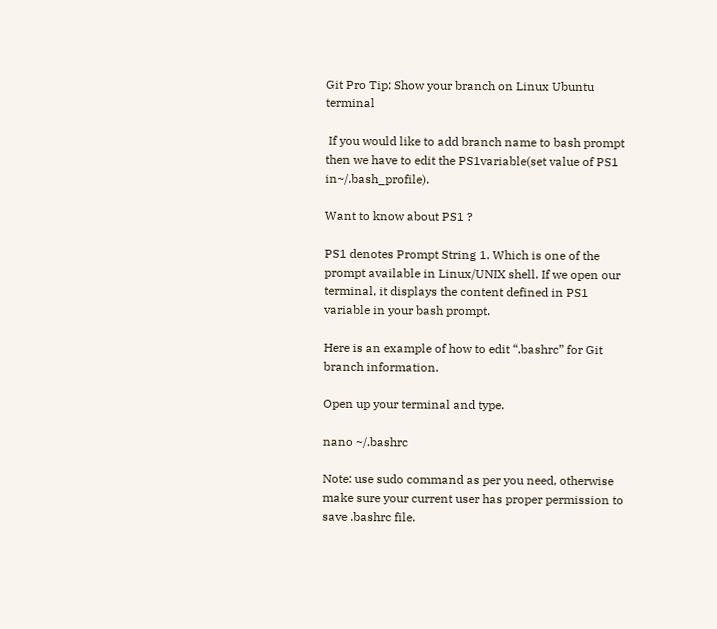Git Pro Tip: Show your branch on Linux Ubuntu terminal

 If you would like to add branch name to bash prompt then we have to edit the PS1variable(set value of PS1 in~/.bash_profile).

Want to know about PS1 ?

PS1 denotes Prompt String 1. Which is one of the prompt available in Linux/UNIX shell. If we open our terminal, it displays the content defined in PS1 variable in your bash prompt.

Here is an example of how to edit “.bashrc” for Git branch information.

Open up your terminal and type.

nano ~/.bashrc

Note: use sudo command as per you need, otherwise make sure your current user has proper permission to save .bashrc file.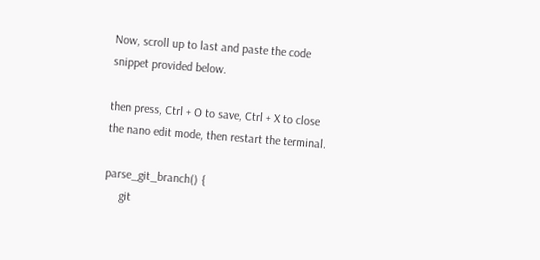Now, scroll up to last and paste the code snippet provided below.

then press, Ctrl + O to save, Ctrl + X to close the nano edit mode, then restart the terminal.

parse_git_branch() {
     git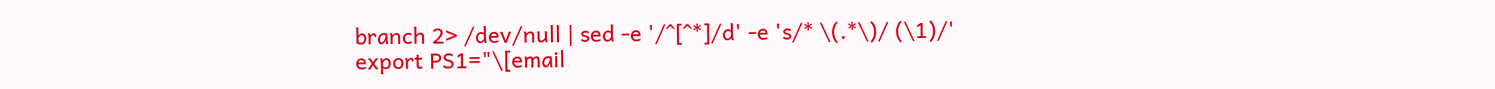branch 2> /dev/null | sed -e '/^[^*]/d' -e 's/* \(.*\)/ (\1)/'
export PS1="\[email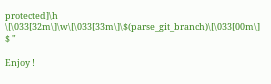protected]\h \[\033[32m\]\w\[\033[33m\]\$(parse_git_branch)\[\033[00m\] $ "

Enjoy !